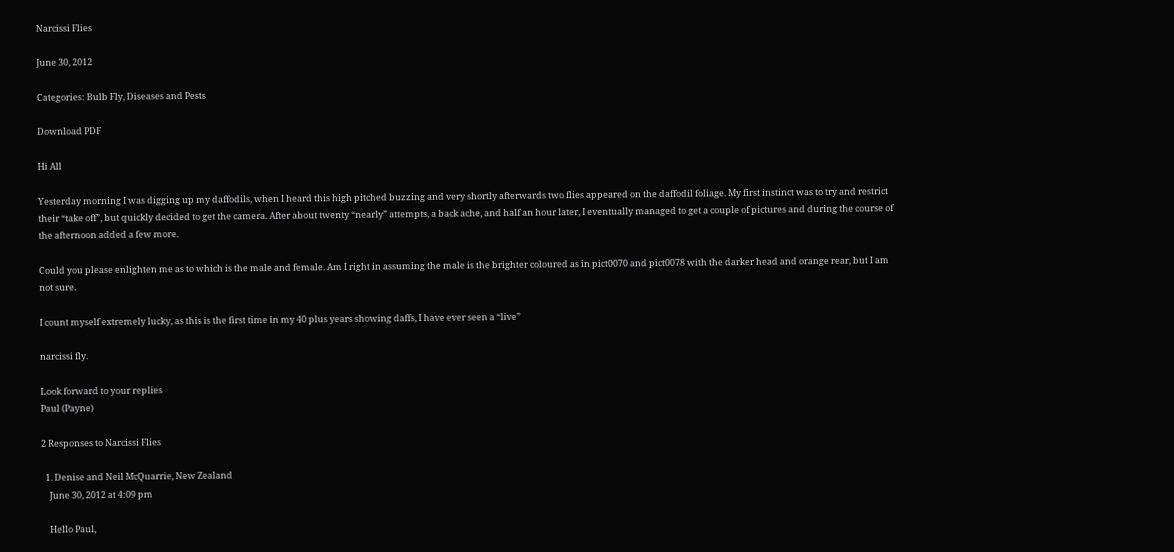Narcissi Flies

June 30, 2012

Categories: Bulb Fly, Diseases and Pests

Download PDF

Hi All

Yesterday morning I was digging up my daffodils, when I heard this high pitched buzzing and very shortly afterwards two flies appeared on the daffodil foliage. My first instinct was to try and restrict their “take off”, but quickly decided to get the camera. After about twenty “nearly” attempts, a back ache, and half an hour later, I eventually managed to get a couple of pictures and during the course of the afternoon added a few more.

Could you please enlighten me as to which is the male and female. Am I right in assuming the male is the brighter coloured as in pict0070 and pict0078 with the darker head and orange rear, but I am not sure.

I count myself extremely lucky, as this is the first time in my 40 plus years showing daffs, I have ever seen a “live”

narcissi fly.

Look forward to your replies
Paul (Payne)

2 Responses to Narcissi Flies

  1. Denise and Neil McQuarrie, New Zealand
    June 30, 2012 at 4:09 pm

    Hello Paul,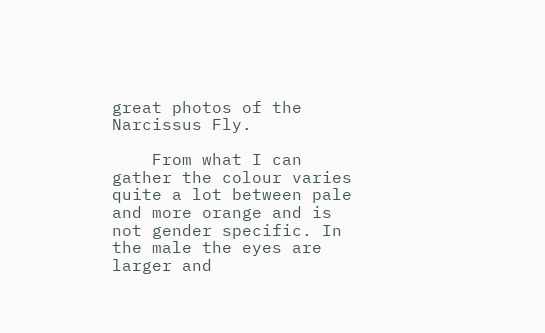great photos of the Narcissus Fly.

    From what I can gather the colour varies quite a lot between pale and more orange and is not gender specific. In the male the eyes are larger and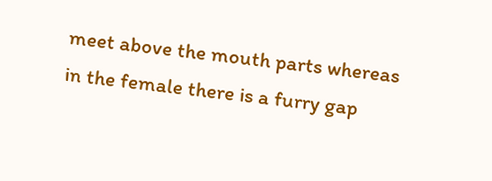meet above the mouth parts whereas in the female there is a furry gap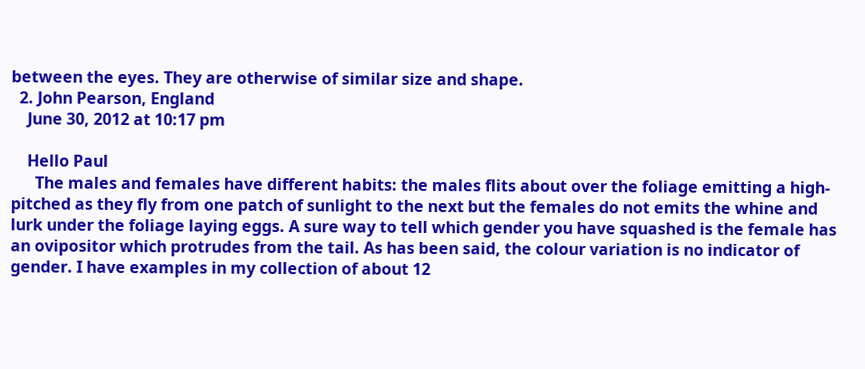between the eyes. They are otherwise of similar size and shape.
  2. John Pearson, England
    June 30, 2012 at 10:17 pm

    Hello Paul
      The males and females have different habits: the males flits about over the foliage emitting a high-pitched as they fly from one patch of sunlight to the next but the females do not emits the whine and lurk under the foliage laying eggs. A sure way to tell which gender you have squashed is the female has an ovipositor which protrudes from the tail. As has been said, the colour variation is no indicator of gender. I have examples in my collection of about 12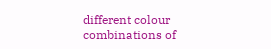different colour combinations of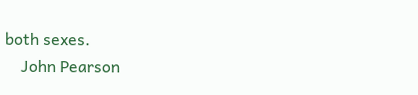both sexes.
    John Pearson